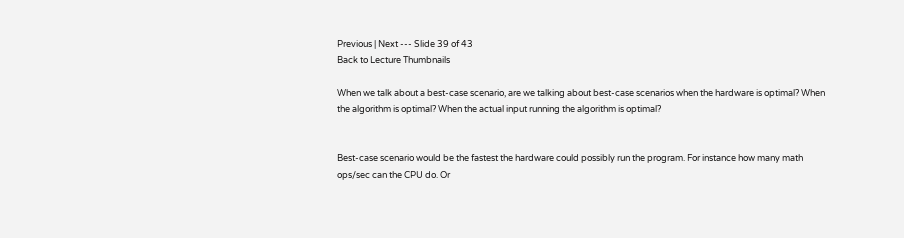Previous | Next --- Slide 39 of 43
Back to Lecture Thumbnails

When we talk about a best-case scenario, are we talking about best-case scenarios when the hardware is optimal? When the algorithm is optimal? When the actual input running the algorithm is optimal?


Best-case scenario would be the fastest the hardware could possibly run the program. For instance how many math ops/sec can the CPU do. Or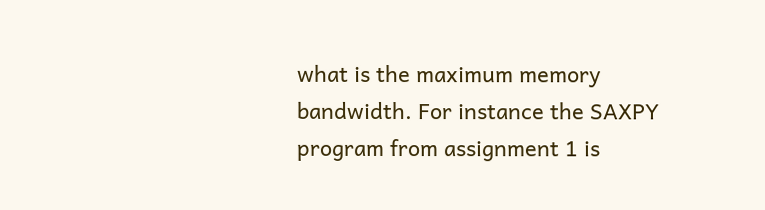what is the maximum memory bandwidth. For instance the SAXPY program from assignment 1 is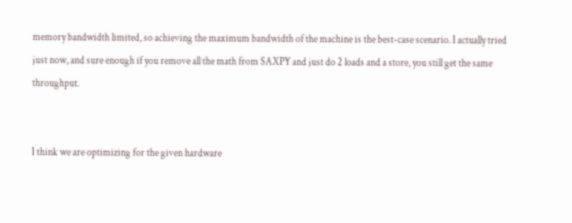memory bandwidth limited, so achieving the maximum bandwidth of the machine is the best-case scenario. I actually tried just now, and sure enough if you remove all the math from SAXPY and just do 2 loads and a store, you still get the same throughput.


I think we are optimizing for the given hardware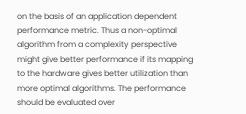on the basis of an application dependent performance metric. Thus a non-optimal algorithm from a complexity perspective might give better performance if its mapping to the hardware gives better utilization than more optimal algorithms. The performance should be evaluated over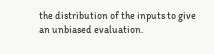the distribution of the inputs to give an unbiased evaluation.